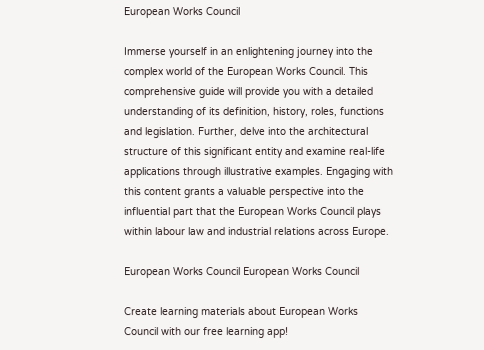European Works Council

Immerse yourself in an enlightening journey into the complex world of the European Works Council. This comprehensive guide will provide you with a detailed understanding of its definition, history, roles, functions and legislation. Further, delve into the architectural structure of this significant entity and examine real-life applications through illustrative examples. Engaging with this content grants a valuable perspective into the influential part that the European Works Council plays within labour law and industrial relations across Europe.

European Works Council European Works Council

Create learning materials about European Works Council with our free learning app!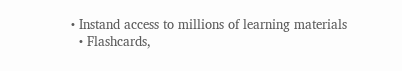• Instand access to millions of learning materials
  • Flashcards,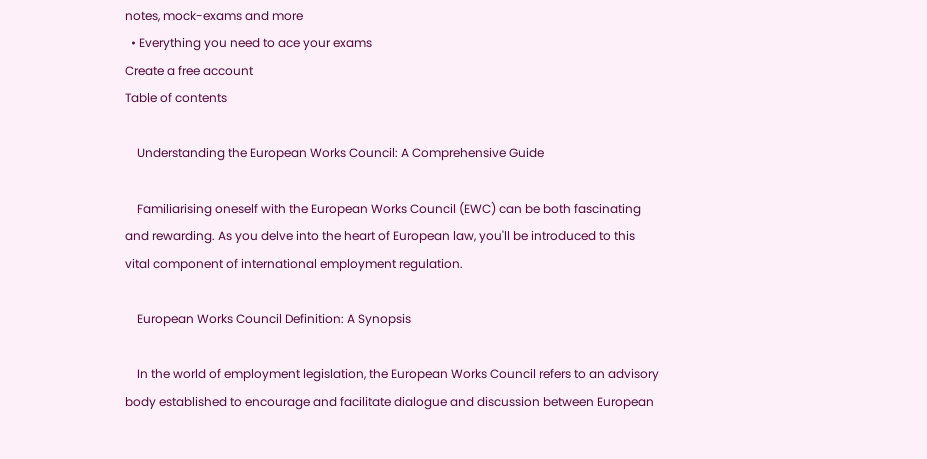notes, mock-exams and more
  • Everything you need to ace your exams
Create a free account
Table of contents

    Understanding the European Works Council: A Comprehensive Guide

    Familiarising oneself with the European Works Council (EWC) can be both fascinating and rewarding. As you delve into the heart of European law, you'll be introduced to this vital component of international employment regulation.

    European Works Council Definition: A Synopsis

    In the world of employment legislation, the European Works Council refers to an advisory body established to encourage and facilitate dialogue and discussion between European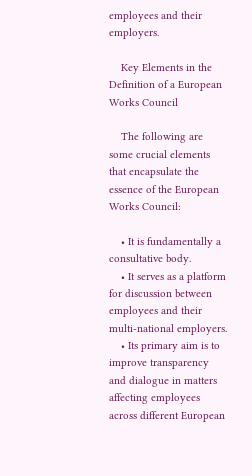employees and their employers.

    Key Elements in the Definition of a European Works Council

    The following are some crucial elements that encapsulate the essence of the European Works Council:

    • It is fundamentally a consultative body.
    • It serves as a platform for discussion between employees and their multi-national employers.
    • Its primary aim is to improve transparency and dialogue in matters affecting employees across different European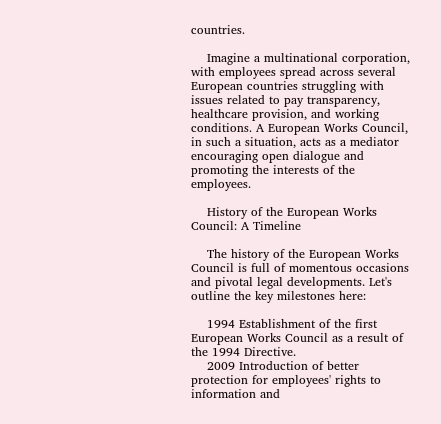countries.

    Imagine a multinational corporation, with employees spread across several European countries struggling with issues related to pay transparency, healthcare provision, and working conditions. A European Works Council, in such a situation, acts as a mediator encouraging open dialogue and promoting the interests of the employees.

    History of the European Works Council: A Timeline

    The history of the European Works Council is full of momentous occasions and pivotal legal developments. Let's outline the key milestones here:

    1994 Establishment of the first European Works Council as a result of the 1994 Directive.
    2009 Introduction of better protection for employees' rights to information and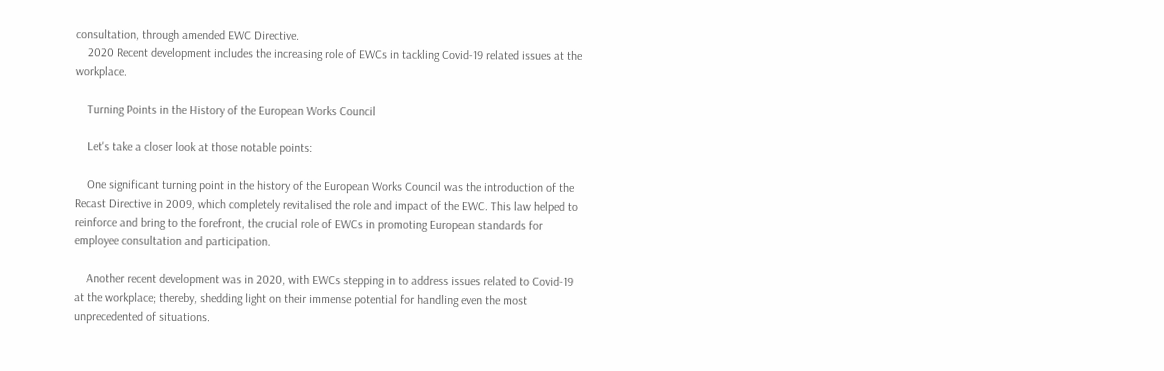consultation, through amended EWC Directive.
    2020 Recent development includes the increasing role of EWCs in tackling Covid-19 related issues at the workplace.

    Turning Points in the History of the European Works Council

    Let's take a closer look at those notable points:

    One significant turning point in the history of the European Works Council was the introduction of the Recast Directive in 2009, which completely revitalised the role and impact of the EWC. This law helped to reinforce and bring to the forefront, the crucial role of EWCs in promoting European standards for employee consultation and participation.

    Another recent development was in 2020, with EWCs stepping in to address issues related to Covid-19 at the workplace; thereby, shedding light on their immense potential for handling even the most unprecedented of situations.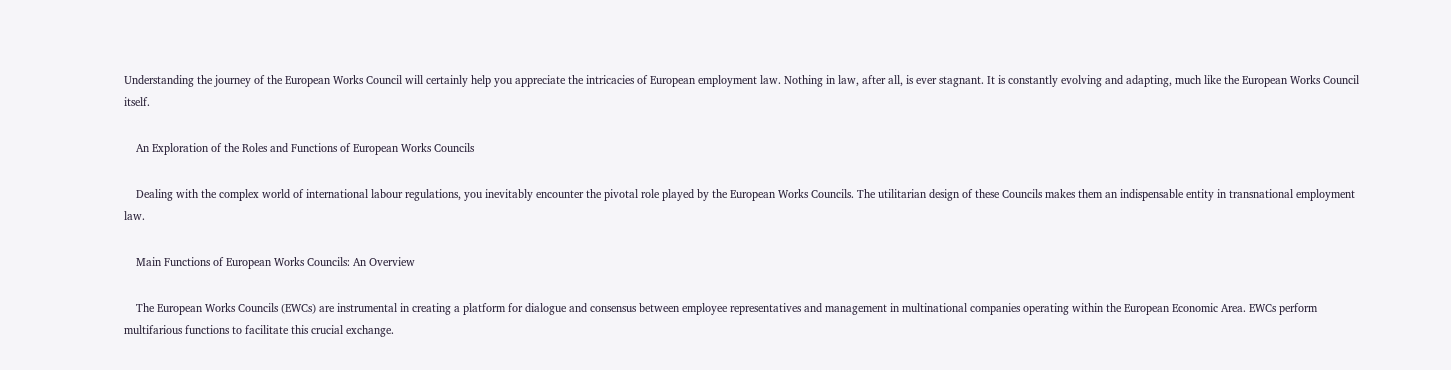Understanding the journey of the European Works Council will certainly help you appreciate the intricacies of European employment law. Nothing in law, after all, is ever stagnant. It is constantly evolving and adapting, much like the European Works Council itself.

    An Exploration of the Roles and Functions of European Works Councils

    Dealing with the complex world of international labour regulations, you inevitably encounter the pivotal role played by the European Works Councils. The utilitarian design of these Councils makes them an indispensable entity in transnational employment law.

    Main Functions of European Works Councils: An Overview

    The European Works Councils (EWCs) are instrumental in creating a platform for dialogue and consensus between employee representatives and management in multinational companies operating within the European Economic Area. EWCs perform multifarious functions to facilitate this crucial exchange.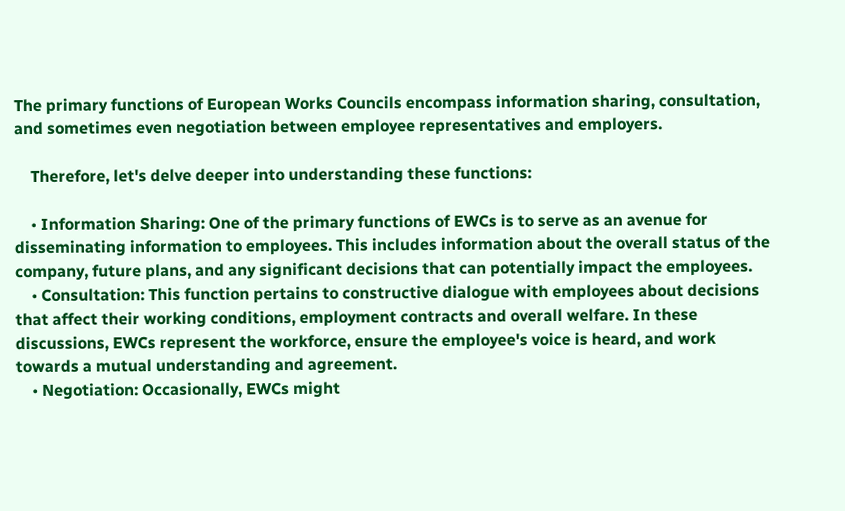The primary functions of European Works Councils encompass information sharing, consultation, and sometimes even negotiation between employee representatives and employers.

    Therefore, let's delve deeper into understanding these functions:

    • Information Sharing: One of the primary functions of EWCs is to serve as an avenue for disseminating information to employees. This includes information about the overall status of the company, future plans, and any significant decisions that can potentially impact the employees.
    • Consultation: This function pertains to constructive dialogue with employees about decisions that affect their working conditions, employment contracts and overall welfare. In these discussions, EWCs represent the workforce, ensure the employee's voice is heard, and work towards a mutual understanding and agreement.
    • Negotiation: Occasionally, EWCs might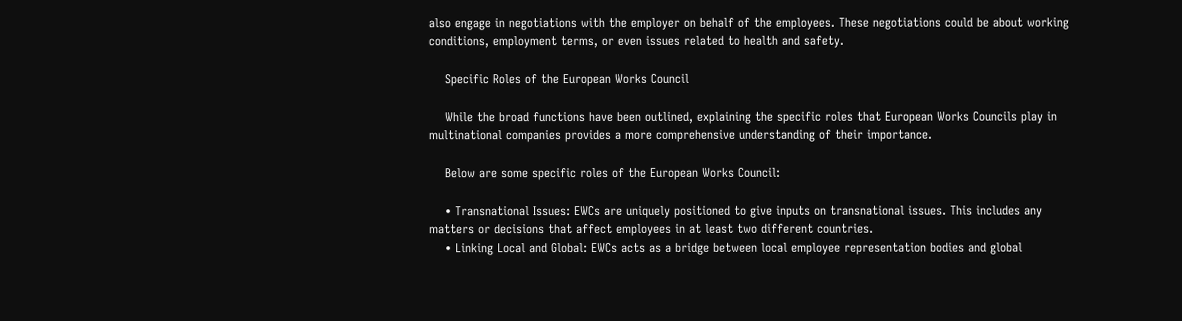also engage in negotiations with the employer on behalf of the employees. These negotiations could be about working conditions, employment terms, or even issues related to health and safety.

    Specific Roles of the European Works Council

    While the broad functions have been outlined, explaining the specific roles that European Works Councils play in multinational companies provides a more comprehensive understanding of their importance.

    Below are some specific roles of the European Works Council:

    • Transnational Issues: EWCs are uniquely positioned to give inputs on transnational issues. This includes any matters or decisions that affect employees in at least two different countries.
    • Linking Local and Global: EWCs acts as a bridge between local employee representation bodies and global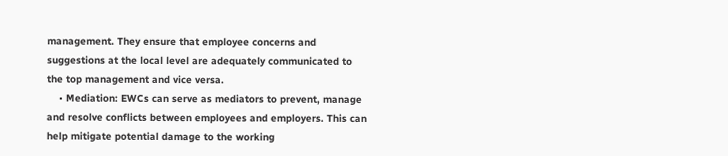management. They ensure that employee concerns and suggestions at the local level are adequately communicated to the top management and vice versa.
    • Mediation: EWCs can serve as mediators to prevent, manage and resolve conflicts between employees and employers. This can help mitigate potential damage to the working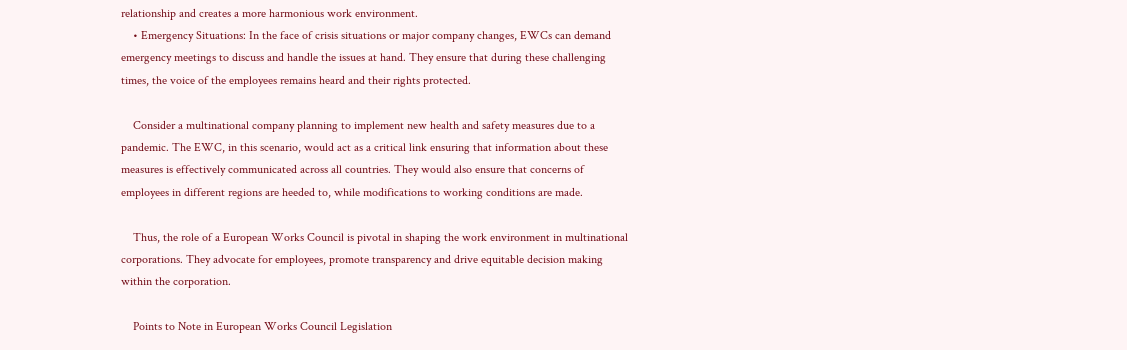relationship and creates a more harmonious work environment.
    • Emergency Situations: In the face of crisis situations or major company changes, EWCs can demand emergency meetings to discuss and handle the issues at hand. They ensure that during these challenging times, the voice of the employees remains heard and their rights protected.

    Consider a multinational company planning to implement new health and safety measures due to a pandemic. The EWC, in this scenario, would act as a critical link ensuring that information about these measures is effectively communicated across all countries. They would also ensure that concerns of employees in different regions are heeded to, while modifications to working conditions are made.

    Thus, the role of a European Works Council is pivotal in shaping the work environment in multinational corporations. They advocate for employees, promote transparency and drive equitable decision making within the corporation.

    Points to Note in European Works Council Legislation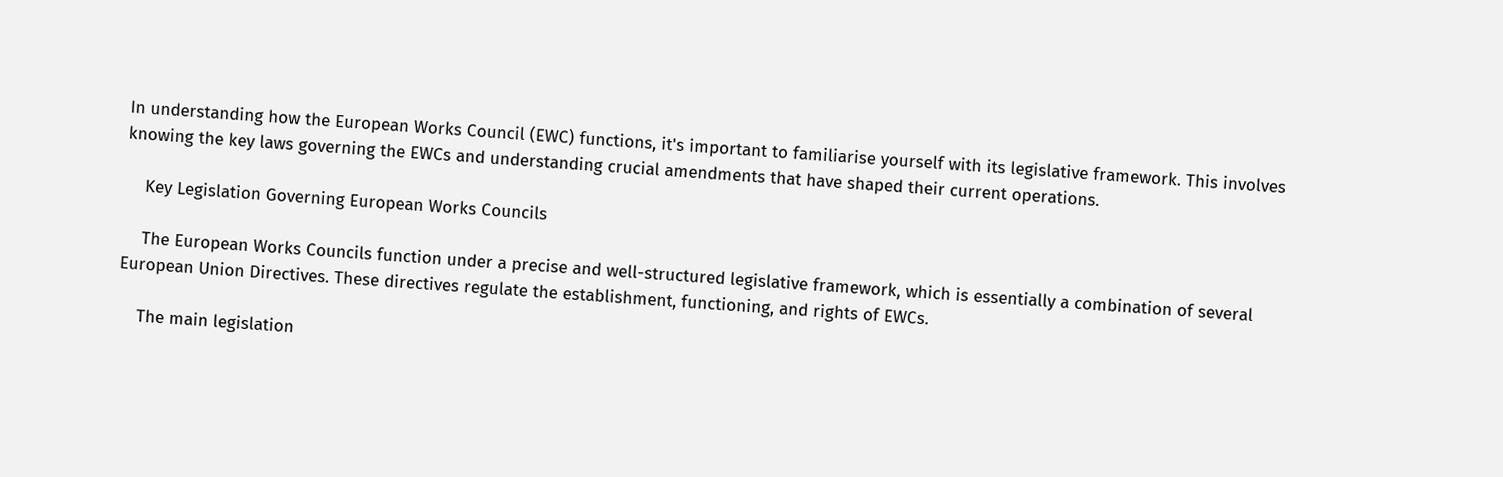In understanding how the European Works Council (EWC) functions, it's important to familiarise yourself with its legislative framework. This involves knowing the key laws governing the EWCs and understanding crucial amendments that have shaped their current operations.

    Key Legislation Governing European Works Councils

    The European Works Councils function under a precise and well-structured legislative framework, which is essentially a combination of several European Union Directives. These directives regulate the establishment, functioning, and rights of EWCs.

    The main legislation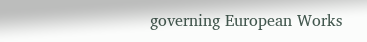governing European Works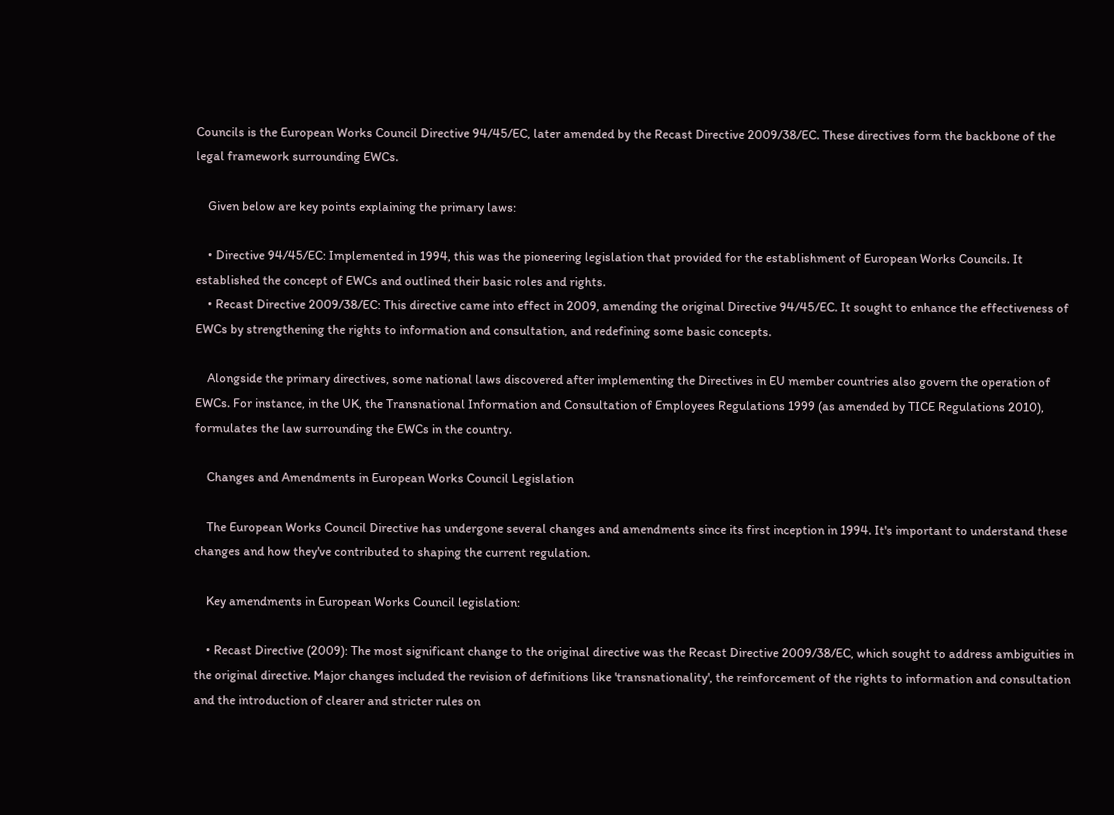Councils is the European Works Council Directive 94/45/EC, later amended by the Recast Directive 2009/38/EC. These directives form the backbone of the legal framework surrounding EWCs.

    Given below are key points explaining the primary laws:

    • Directive 94/45/EC: Implemented in 1994, this was the pioneering legislation that provided for the establishment of European Works Councils. It established the concept of EWCs and outlined their basic roles and rights.
    • Recast Directive 2009/38/EC: This directive came into effect in 2009, amending the original Directive 94/45/EC. It sought to enhance the effectiveness of EWCs by strengthening the rights to information and consultation, and redefining some basic concepts.

    Alongside the primary directives, some national laws discovered after implementing the Directives in EU member countries also govern the operation of EWCs. For instance, in the UK, the Transnational Information and Consultation of Employees Regulations 1999 (as amended by TICE Regulations 2010), formulates the law surrounding the EWCs in the country.

    Changes and Amendments in European Works Council Legislation

    The European Works Council Directive has undergone several changes and amendments since its first inception in 1994. It's important to understand these changes and how they've contributed to shaping the current regulation.

    Key amendments in European Works Council legislation:

    • Recast Directive (2009): The most significant change to the original directive was the Recast Directive 2009/38/EC, which sought to address ambiguities in the original directive. Major changes included the revision of definitions like 'transnationality', the reinforcement of the rights to information and consultation and the introduction of clearer and stricter rules on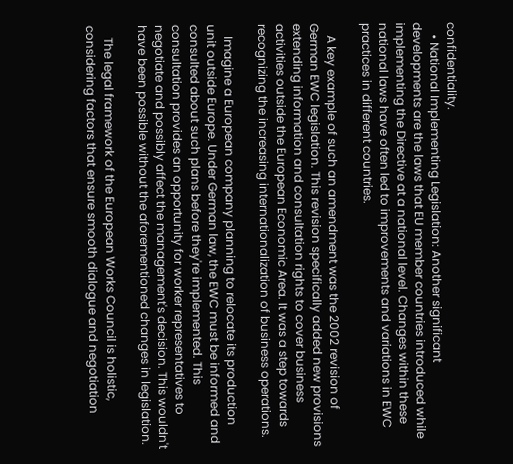confidentiality.
    • National Implementing Legislation: Another significant developments are the laws that EU member countries introduced while implementing the Directive at a national level. Changes within these national laws have often led to improvements and variations in EWC practices in different countries.

    A key example of such an amendment was the 2002 revision of German EWC legislation. This revision specifically added new provisions extending information and consultation rights to cover business activities outside the European Economic Area. It was a step towards recognizing the increasing internationalization of business operations.

    Imagine a European company planning to relocate its production unit outside Europe. Under German law, the EWC must be informed and consulted about such plans before they're implemented. This consultation provides an opportunity for worker representatives to negotiate and possibly affect the management's decision. This wouldn't have been possible without the aforementioned changes in legislation.

    The legal framework of the European Works Council is holistic, considering factors that ensure smooth dialogue and negotiation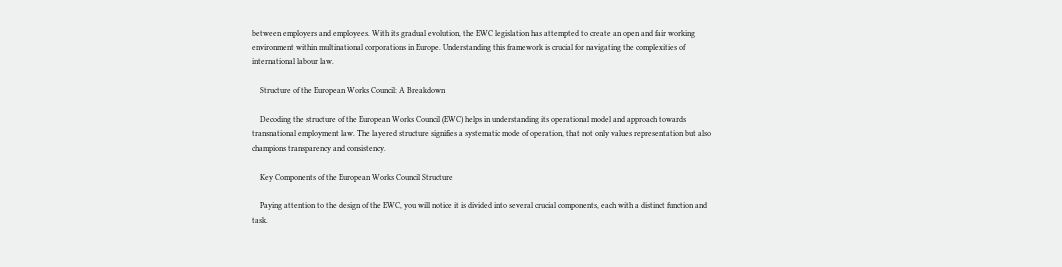between employers and employees. With its gradual evolution, the EWC legislation has attempted to create an open and fair working environment within multinational corporations in Europe. Understanding this framework is crucial for navigating the complexities of international labour law.

    Structure of the European Works Council: A Breakdown

    Decoding the structure of the European Works Council (EWC) helps in understanding its operational model and approach towards transnational employment law. The layered structure signifies a systematic mode of operation, that not only values representation but also champions transparency and consistency.

    Key Components of the European Works Council Structure

    Paying attention to the design of the EWC, you will notice it is divided into several crucial components, each with a distinct function and task.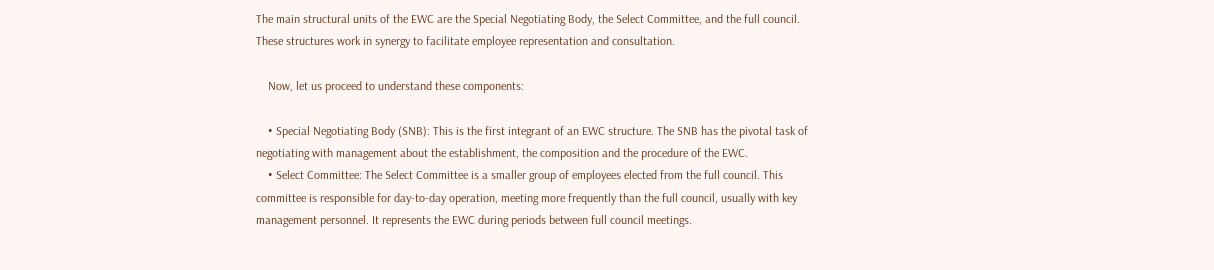The main structural units of the EWC are the Special Negotiating Body, the Select Committee, and the full council. These structures work in synergy to facilitate employee representation and consultation.

    Now, let us proceed to understand these components:

    • Special Negotiating Body (SNB): This is the first integrant of an EWC structure. The SNB has the pivotal task of negotiating with management about the establishment, the composition and the procedure of the EWC.
    • Select Committee: The Select Committee is a smaller group of employees elected from the full council. This committee is responsible for day-to-day operation, meeting more frequently than the full council, usually with key management personnel. It represents the EWC during periods between full council meetings.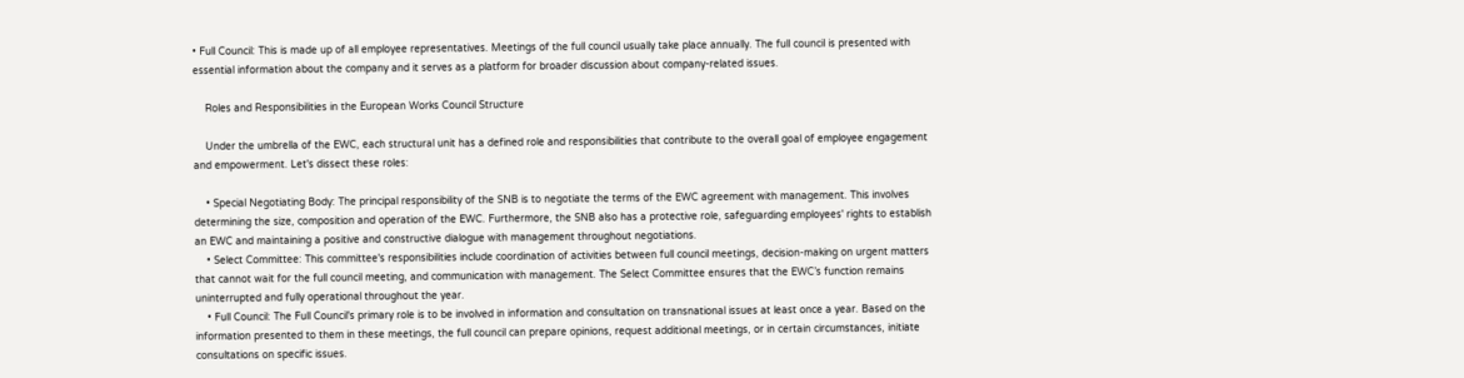• Full Council: This is made up of all employee representatives. Meetings of the full council usually take place annually. The full council is presented with essential information about the company and it serves as a platform for broader discussion about company-related issues.

    Roles and Responsibilities in the European Works Council Structure

    Under the umbrella of the EWC, each structural unit has a defined role and responsibilities that contribute to the overall goal of employee engagement and empowerment. Let's dissect these roles:

    • Special Negotiating Body: The principal responsibility of the SNB is to negotiate the terms of the EWC agreement with management. This involves determining the size, composition and operation of the EWC. Furthermore, the SNB also has a protective role, safeguarding employees' rights to establish an EWC and maintaining a positive and constructive dialogue with management throughout negotiations.
    • Select Committee: This committee's responsibilities include coordination of activities between full council meetings, decision-making on urgent matters that cannot wait for the full council meeting, and communication with management. The Select Committee ensures that the EWC’s function remains uninterrupted and fully operational throughout the year.
    • Full Council: The Full Council's primary role is to be involved in information and consultation on transnational issues at least once a year. Based on the information presented to them in these meetings, the full council can prepare opinions, request additional meetings, or in certain circumstances, initiate consultations on specific issues.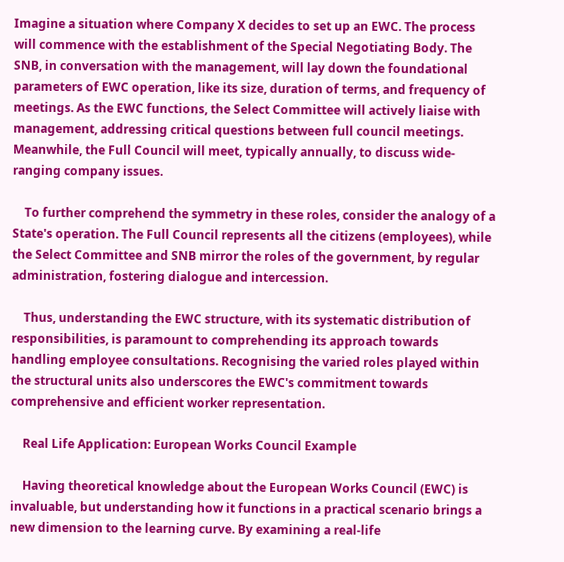Imagine a situation where Company X decides to set up an EWC. The process will commence with the establishment of the Special Negotiating Body. The SNB, in conversation with the management, will lay down the foundational parameters of EWC operation, like its size, duration of terms, and frequency of meetings. As the EWC functions, the Select Committee will actively liaise with management, addressing critical questions between full council meetings. Meanwhile, the Full Council will meet, typically annually, to discuss wide-ranging company issues.

    To further comprehend the symmetry in these roles, consider the analogy of a State's operation. The Full Council represents all the citizens (employees), while the Select Committee and SNB mirror the roles of the government, by regular administration, fostering dialogue and intercession.

    Thus, understanding the EWC structure, with its systematic distribution of responsibilities, is paramount to comprehending its approach towards handling employee consultations. Recognising the varied roles played within the structural units also underscores the EWC's commitment towards comprehensive and efficient worker representation.

    Real Life Application: European Works Council Example

    Having theoretical knowledge about the European Works Council (EWC) is invaluable, but understanding how it functions in a practical scenario brings a new dimension to the learning curve. By examining a real-life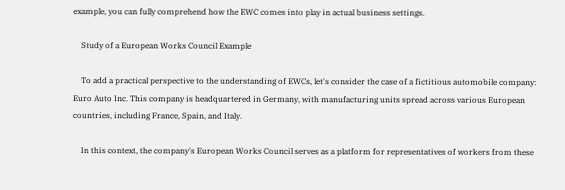example, you can fully comprehend how the EWC comes into play in actual business settings.

    Study of a European Works Council Example

    To add a practical perspective to the understanding of EWCs, let's consider the case of a fictitious automobile company: Euro Auto Inc. This company is headquartered in Germany, with manufacturing units spread across various European countries, including France, Spain, and Italy.

    In this context, the company's European Works Council serves as a platform for representatives of workers from these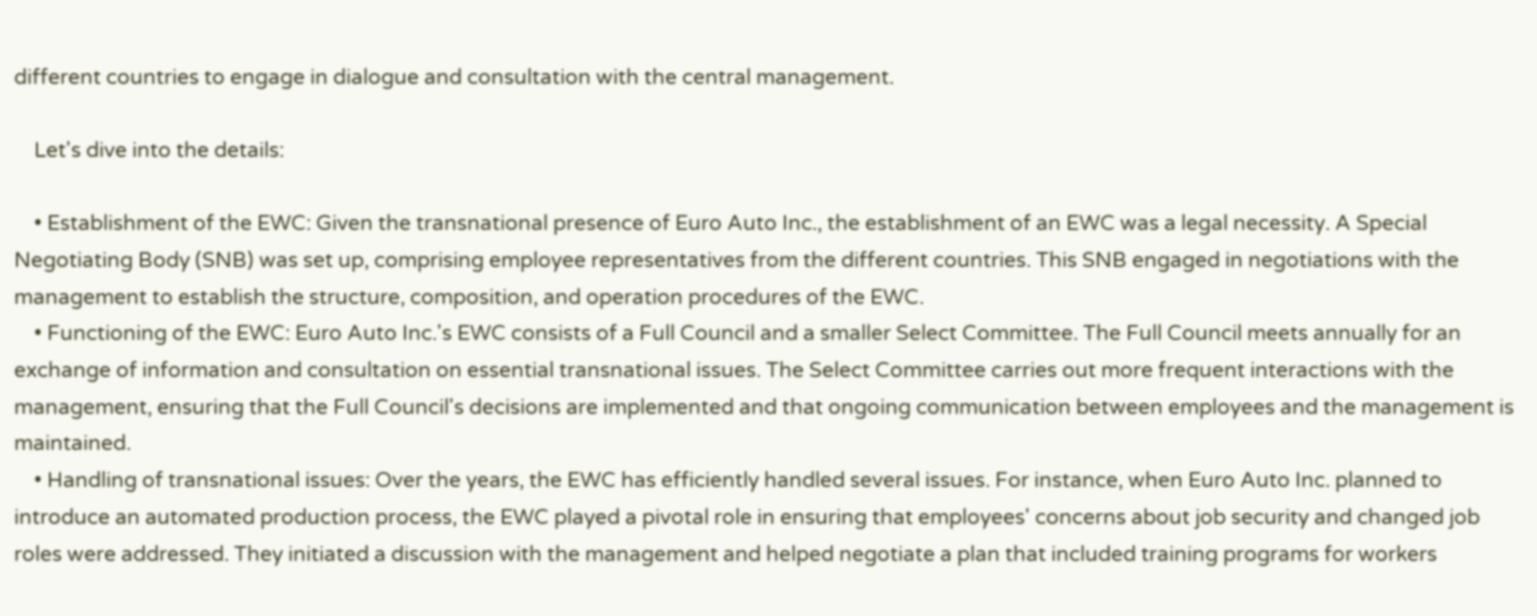different countries to engage in dialogue and consultation with the central management.

    Let's dive into the details:

    • Establishment of the EWC: Given the transnational presence of Euro Auto Inc., the establishment of an EWC was a legal necessity. A Special Negotiating Body (SNB) was set up, comprising employee representatives from the different countries. This SNB engaged in negotiations with the management to establish the structure, composition, and operation procedures of the EWC.
    • Functioning of the EWC: Euro Auto Inc.'s EWC consists of a Full Council and a smaller Select Committee. The Full Council meets annually for an exchange of information and consultation on essential transnational issues. The Select Committee carries out more frequent interactions with the management, ensuring that the Full Council's decisions are implemented and that ongoing communication between employees and the management is maintained.
    • Handling of transnational issues: Over the years, the EWC has efficiently handled several issues. For instance, when Euro Auto Inc. planned to introduce an automated production process, the EWC played a pivotal role in ensuring that employees' concerns about job security and changed job roles were addressed. They initiated a discussion with the management and helped negotiate a plan that included training programs for workers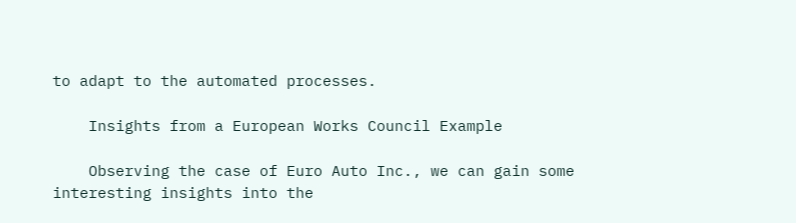to adapt to the automated processes.

    Insights from a European Works Council Example

    Observing the case of Euro Auto Inc., we can gain some interesting insights into the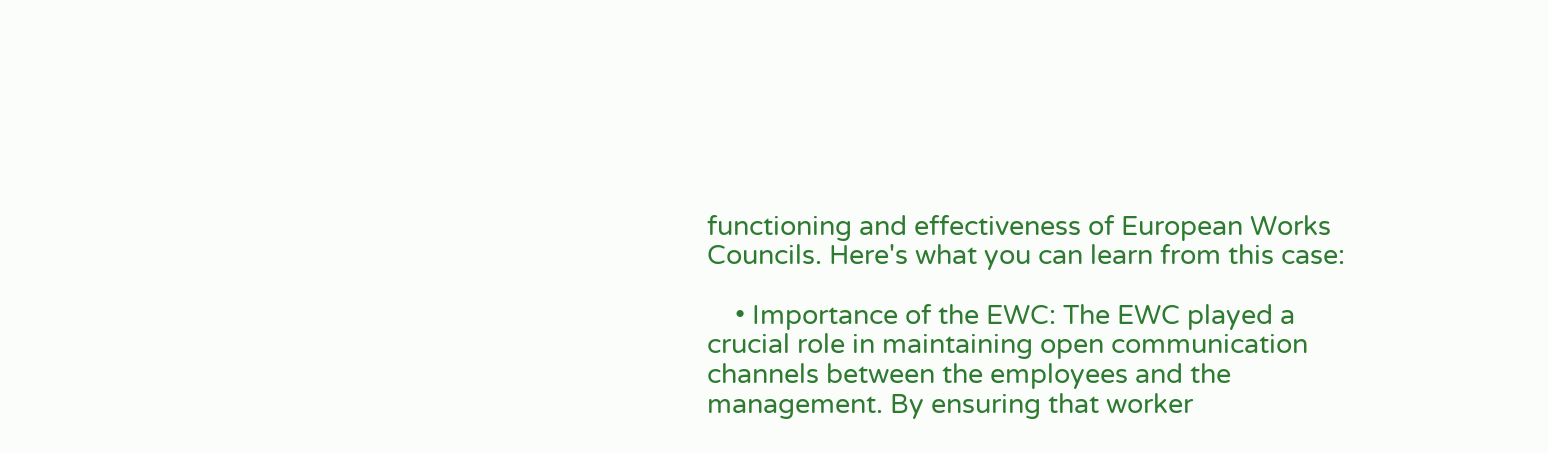functioning and effectiveness of European Works Councils. Here's what you can learn from this case:

    • Importance of the EWC: The EWC played a crucial role in maintaining open communication channels between the employees and the management. By ensuring that worker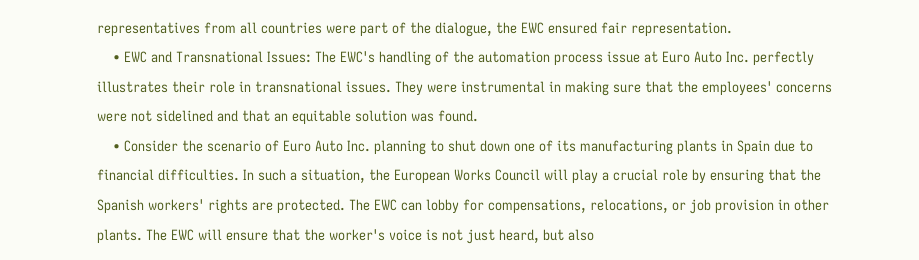representatives from all countries were part of the dialogue, the EWC ensured fair representation.
    • EWC and Transnational Issues: The EWC's handling of the automation process issue at Euro Auto Inc. perfectly illustrates their role in transnational issues. They were instrumental in making sure that the employees' concerns were not sidelined and that an equitable solution was found.
    • Consider the scenario of Euro Auto Inc. planning to shut down one of its manufacturing plants in Spain due to financial difficulties. In such a situation, the European Works Council will play a crucial role by ensuring that the Spanish workers' rights are protected. The EWC can lobby for compensations, relocations, or job provision in other plants. The EWC will ensure that the worker's voice is not just heard, but also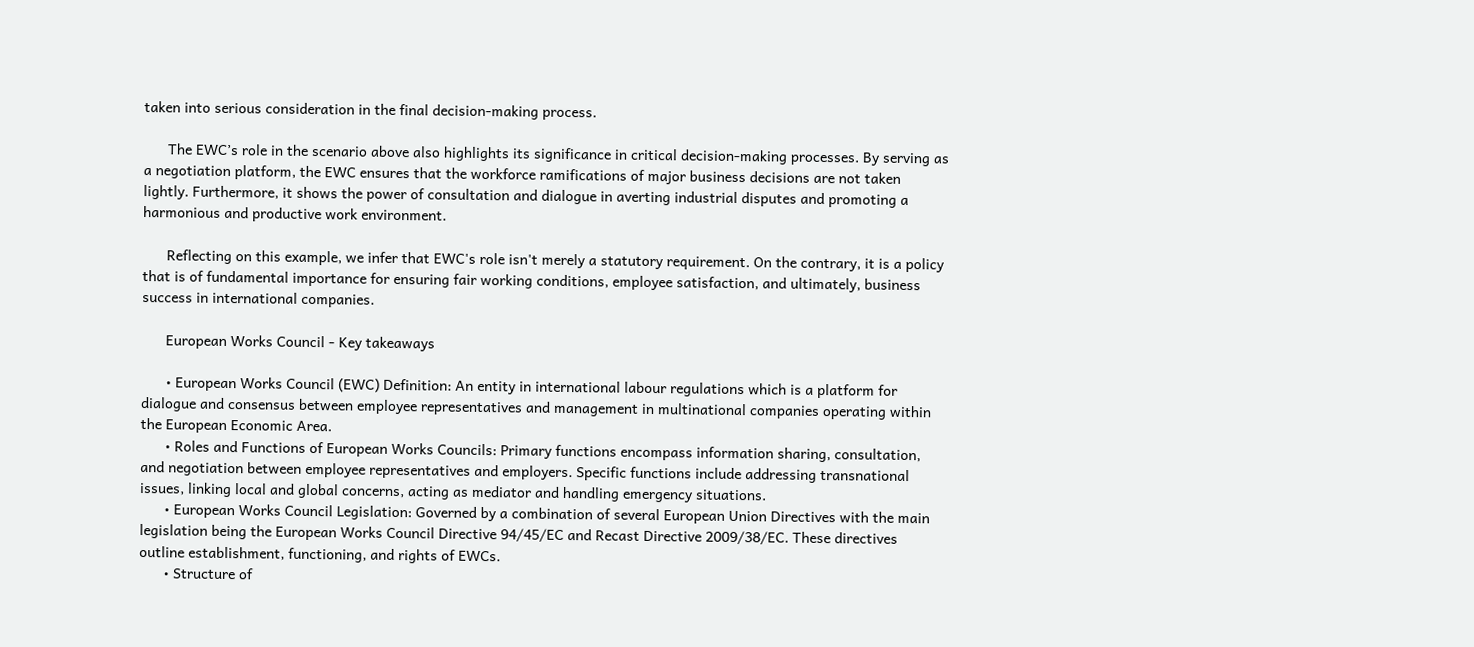taken into serious consideration in the final decision-making process.

      The EWC’s role in the scenario above also highlights its significance in critical decision-making processes. By serving as a negotiation platform, the EWC ensures that the workforce ramifications of major business decisions are not taken lightly. Furthermore, it shows the power of consultation and dialogue in averting industrial disputes and promoting a harmonious and productive work environment.

      Reflecting on this example, we infer that EWC's role isn't merely a statutory requirement. On the contrary, it is a policy that is of fundamental importance for ensuring fair working conditions, employee satisfaction, and ultimately, business success in international companies.

      European Works Council - Key takeaways

      • European Works Council (EWC) Definition: An entity in international labour regulations which is a platform for dialogue and consensus between employee representatives and management in multinational companies operating within the European Economic Area.
      • Roles and Functions of European Works Councils: Primary functions encompass information sharing, consultation, and negotiation between employee representatives and employers. Specific functions include addressing transnational issues, linking local and global concerns, acting as mediator and handling emergency situations.
      • European Works Council Legislation: Governed by a combination of several European Union Directives with the main legislation being the European Works Council Directive 94/45/EC and Recast Directive 2009/38/EC. These directives outline establishment, functioning, and rights of EWCs.
      • Structure of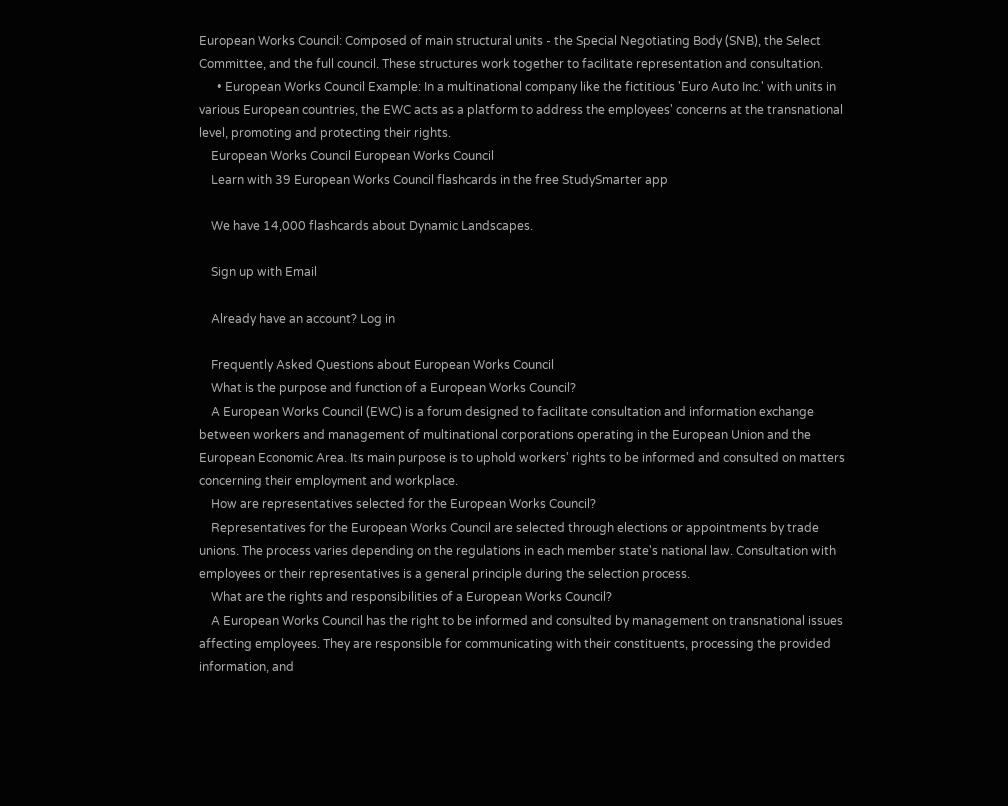European Works Council: Composed of main structural units - the Special Negotiating Body (SNB), the Select Committee, and the full council. These structures work together to facilitate representation and consultation.
      • European Works Council Example: In a multinational company like the fictitious 'Euro Auto Inc.' with units in various European countries, the EWC acts as a platform to address the employees' concerns at the transnational level, promoting and protecting their rights.
    European Works Council European Works Council
    Learn with 39 European Works Council flashcards in the free StudySmarter app

    We have 14,000 flashcards about Dynamic Landscapes.

    Sign up with Email

    Already have an account? Log in

    Frequently Asked Questions about European Works Council
    What is the purpose and function of a European Works Council?
    A European Works Council (EWC) is a forum designed to facilitate consultation and information exchange between workers and management of multinational corporations operating in the European Union and the European Economic Area. Its main purpose is to uphold workers' rights to be informed and consulted on matters concerning their employment and workplace.
    How are representatives selected for the European Works Council?
    Representatives for the European Works Council are selected through elections or appointments by trade unions. The process varies depending on the regulations in each member state's national law. Consultation with employees or their representatives is a general principle during the selection process.
    What are the rights and responsibilities of a European Works Council?
    A European Works Council has the right to be informed and consulted by management on transnational issues affecting employees. They are responsible for communicating with their constituents, processing the provided information, and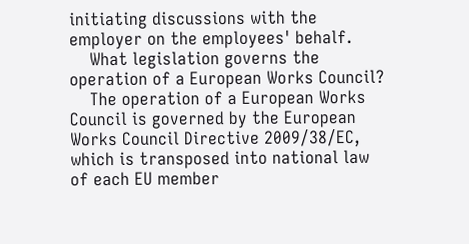initiating discussions with the employer on the employees' behalf.
    What legislation governs the operation of a European Works Council?
    The operation of a European Works Council is governed by the European Works Council Directive 2009/38/EC, which is transposed into national law of each EU member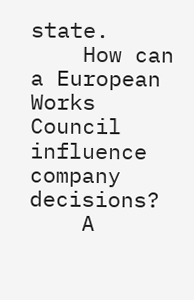state.
    How can a European Works Council influence company decisions?
    A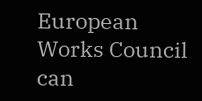European Works Council can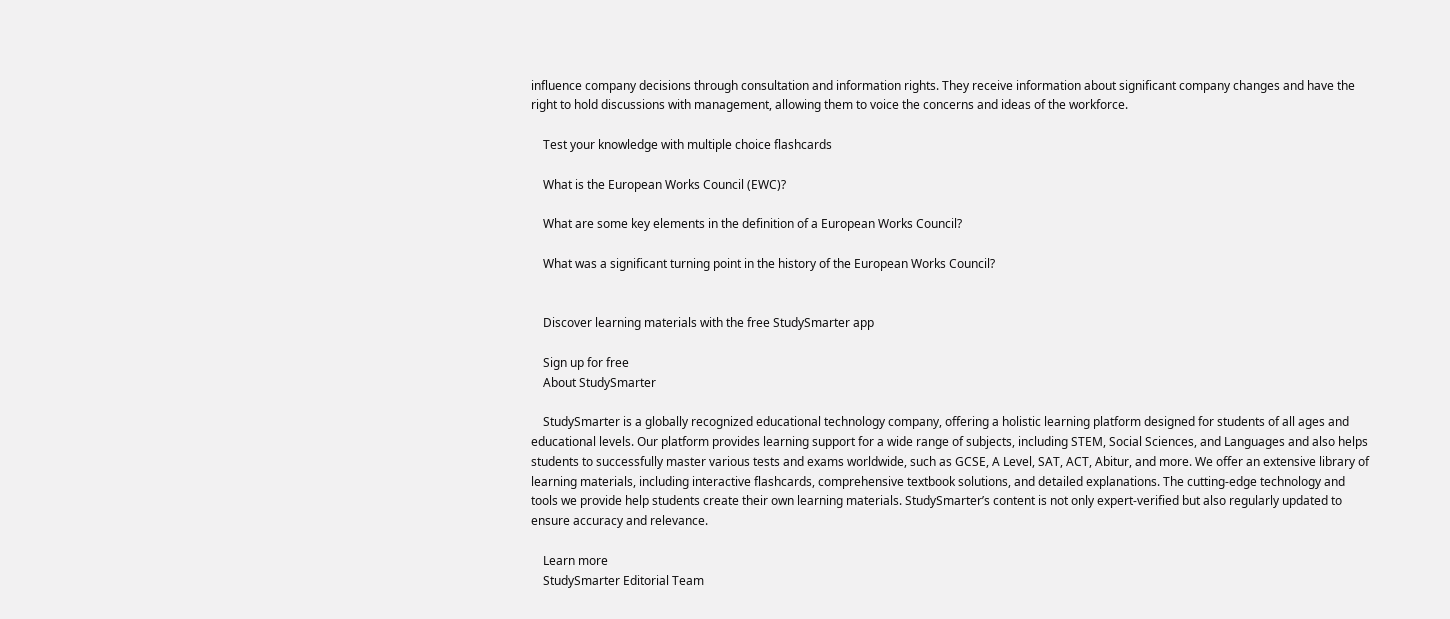influence company decisions through consultation and information rights. They receive information about significant company changes and have the right to hold discussions with management, allowing them to voice the concerns and ideas of the workforce.

    Test your knowledge with multiple choice flashcards

    What is the European Works Council (EWC)?

    What are some key elements in the definition of a European Works Council?

    What was a significant turning point in the history of the European Works Council?


    Discover learning materials with the free StudySmarter app

    Sign up for free
    About StudySmarter

    StudySmarter is a globally recognized educational technology company, offering a holistic learning platform designed for students of all ages and educational levels. Our platform provides learning support for a wide range of subjects, including STEM, Social Sciences, and Languages and also helps students to successfully master various tests and exams worldwide, such as GCSE, A Level, SAT, ACT, Abitur, and more. We offer an extensive library of learning materials, including interactive flashcards, comprehensive textbook solutions, and detailed explanations. The cutting-edge technology and tools we provide help students create their own learning materials. StudySmarter’s content is not only expert-verified but also regularly updated to ensure accuracy and relevance.

    Learn more
    StudySmarter Editorial Team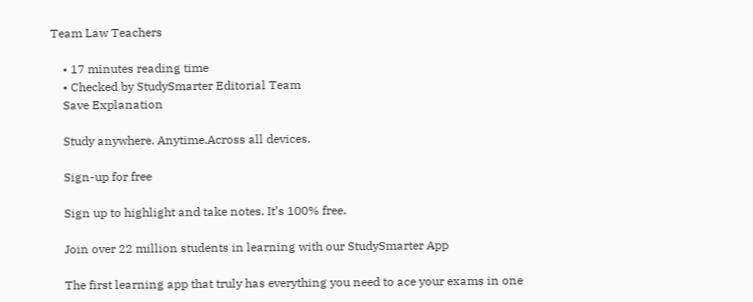Team Law Teachers

    • 17 minutes reading time
    • Checked by StudySmarter Editorial Team
    Save Explanation

    Study anywhere. Anytime.Across all devices.

    Sign-up for free

    Sign up to highlight and take notes. It’s 100% free.

    Join over 22 million students in learning with our StudySmarter App

    The first learning app that truly has everything you need to ace your exams in one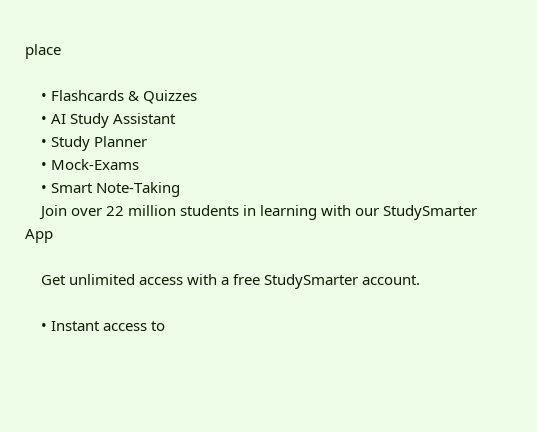place

    • Flashcards & Quizzes
    • AI Study Assistant
    • Study Planner
    • Mock-Exams
    • Smart Note-Taking
    Join over 22 million students in learning with our StudySmarter App

    Get unlimited access with a free StudySmarter account.

    • Instant access to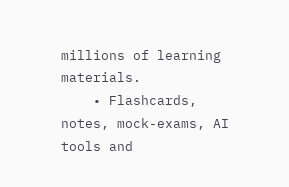millions of learning materials.
    • Flashcards, notes, mock-exams, AI tools and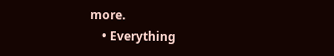more.
    • Everything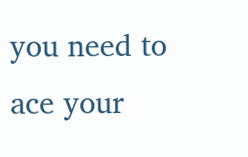you need to ace your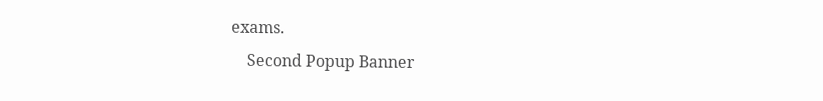exams.
    Second Popup Banner